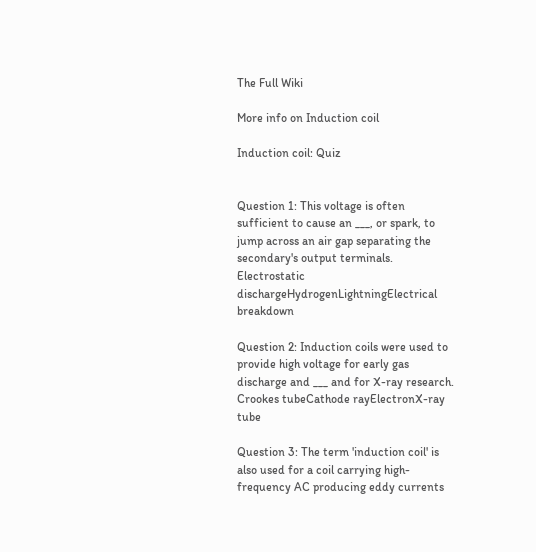The Full Wiki

More info on Induction coil

Induction coil: Quiz


Question 1: This voltage is often sufficient to cause an ___, or spark, to jump across an air gap separating the secondary's output terminals.
Electrostatic dischargeHydrogenLightningElectrical breakdown

Question 2: Induction coils were used to provide high voltage for early gas discharge and ___ and for X-ray research.
Crookes tubeCathode rayElectronX-ray tube

Question 3: The term 'induction coil' is also used for a coil carrying high-frequency AC producing eddy currents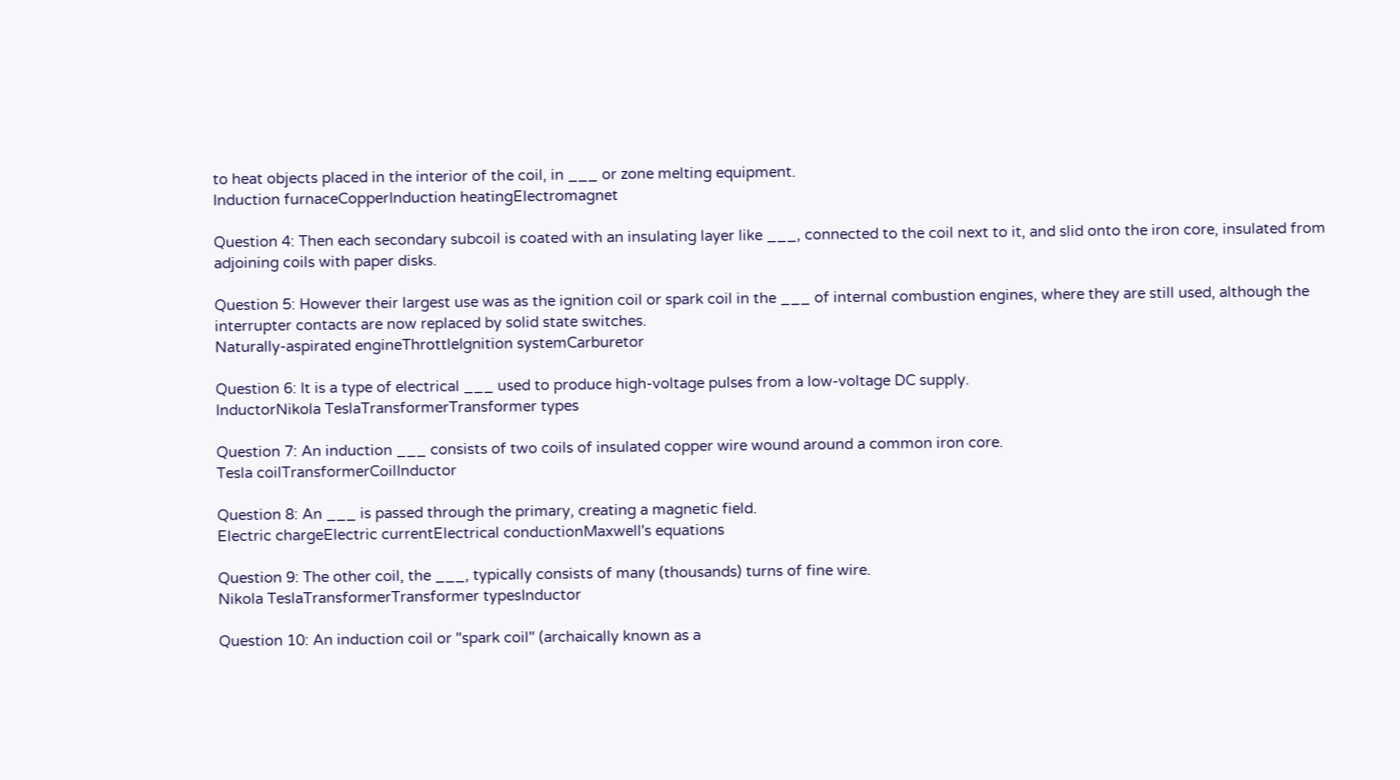to heat objects placed in the interior of the coil, in ___ or zone melting equipment.
Induction furnaceCopperInduction heatingElectromagnet

Question 4: Then each secondary subcoil is coated with an insulating layer like ___, connected to the coil next to it, and slid onto the iron core, insulated from adjoining coils with paper disks.

Question 5: However their largest use was as the ignition coil or spark coil in the ___ of internal combustion engines, where they are still used, although the interrupter contacts are now replaced by solid state switches.
Naturally-aspirated engineThrottleIgnition systemCarburetor

Question 6: It is a type of electrical ___ used to produce high-voltage pulses from a low-voltage DC supply.
InductorNikola TeslaTransformerTransformer types

Question 7: An induction ___ consists of two coils of insulated copper wire wound around a common iron core.
Tesla coilTransformerCoilInductor

Question 8: An ___ is passed through the primary, creating a magnetic field.
Electric chargeElectric currentElectrical conductionMaxwell's equations

Question 9: The other coil, the ___, typically consists of many (thousands) turns of fine wire.
Nikola TeslaTransformerTransformer typesInductor

Question 10: An induction coil or "spark coil" (archaically known as a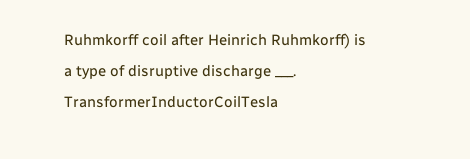Ruhmkorff coil after Heinrich Ruhmkorff) is a type of disruptive discharge ___.
TransformerInductorCoilTesla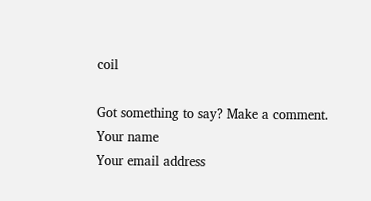coil

Got something to say? Make a comment.
Your name
Your email address